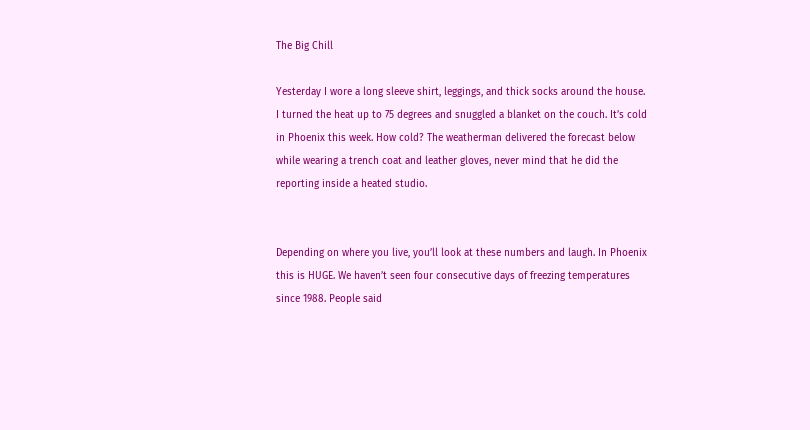The Big Chill

Yesterday I wore a long sleeve shirt, leggings, and thick socks around the house. I turned the heat up to 75 degrees and snuggled a blanket on the couch. It’s cold in Phoenix this week. How cold? The weatherman delivered the forecast below while wearing a trench coat and leather gloves, never mind that he did the reporting inside a heated studio.


Depending on where you live, you’ll look at these numbers and laugh. In Phoenix this is HUGE. We haven’t seen four consecutive days of freezing temperatures since 1988. People said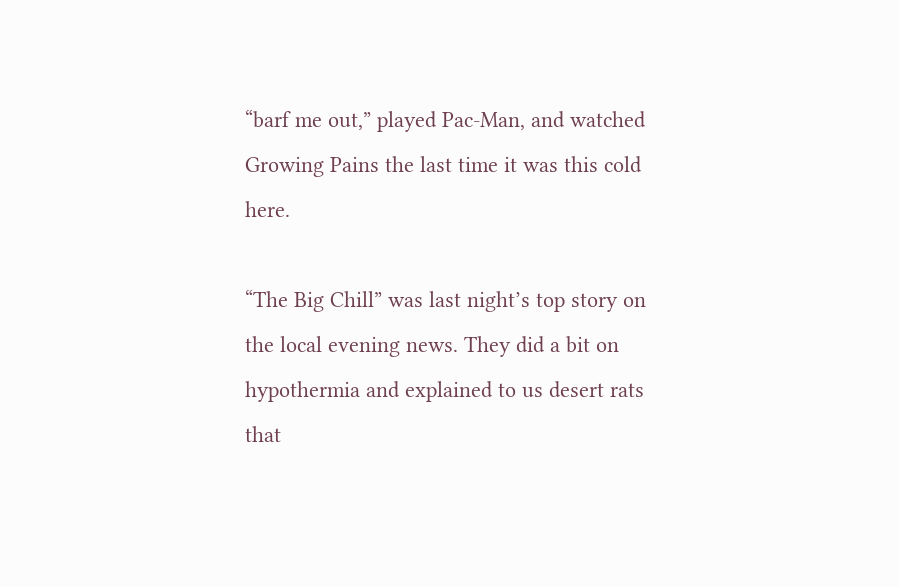“barf me out,” played Pac-Man, and watched Growing Pains the last time it was this cold here.

“The Big Chill” was last night’s top story on the local evening news. They did a bit on hypothermia and explained to us desert rats that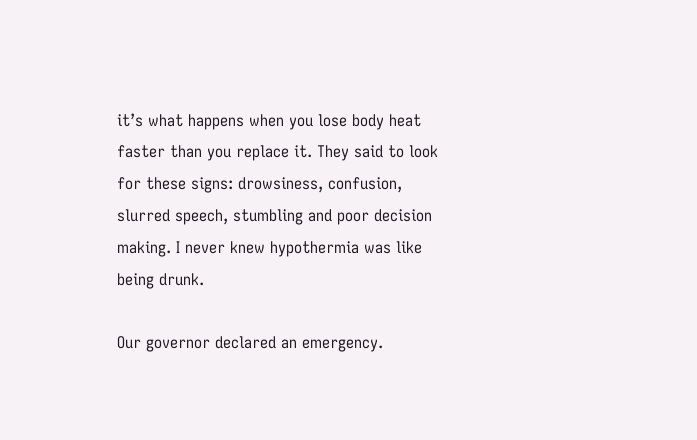it’s what happens when you lose body heat faster than you replace it. They said to look for these signs: drowsiness, confusion, slurred speech, stumbling and poor decision making. I never knew hypothermia was like being drunk.

Our governor declared an emergency.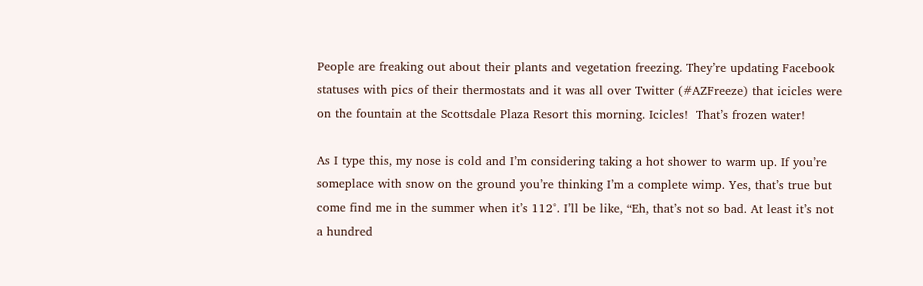People are freaking out about their plants and vegetation freezing. They’re updating Facebook statuses with pics of their thermostats and it was all over Twitter (#AZFreeze) that icicles were on the fountain at the Scottsdale Plaza Resort this morning. Icicles!  That’s frozen water!

As I type this, my nose is cold and I’m considering taking a hot shower to warm up. If you’re someplace with snow on the ground you’re thinking I’m a complete wimp. Yes, that’s true but come find me in the summer when it’s 112°. I’ll be like, “Eh, that’s not so bad. At least it’s not a hundred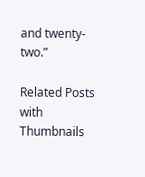and twenty-two.”

Related Posts with Thumbnails